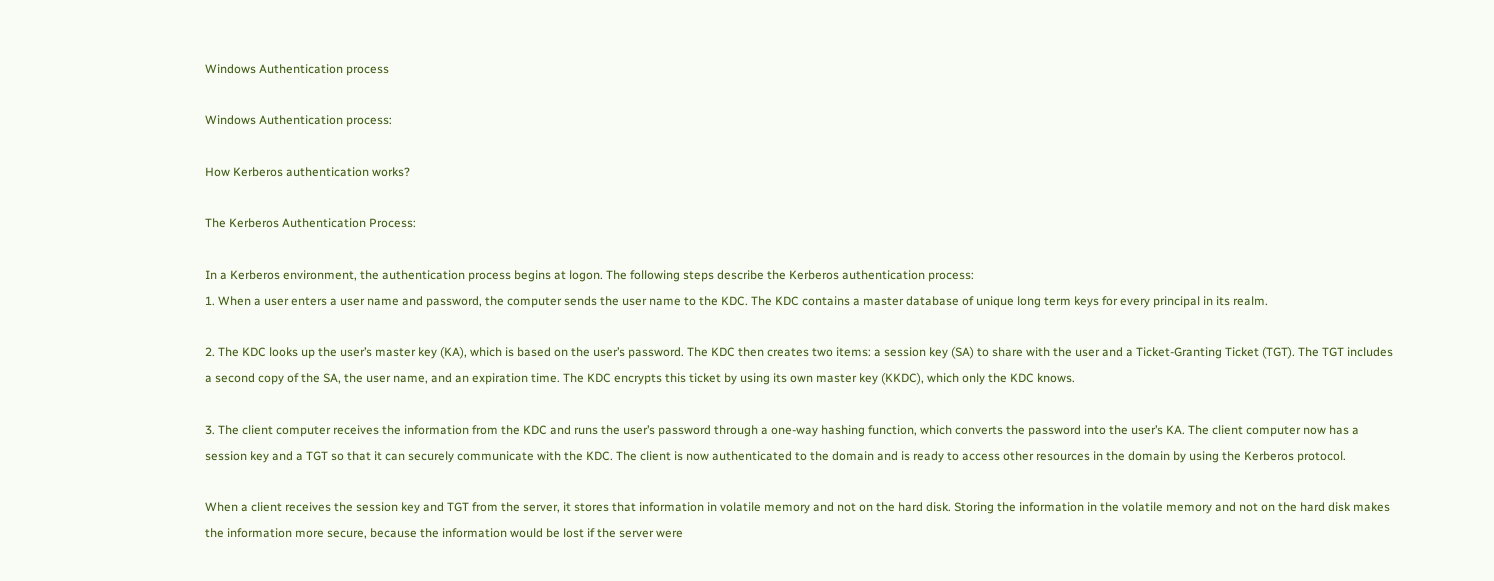Windows Authentication process

Windows Authentication process:

How Kerberos authentication works?

The Kerberos Authentication Process:

In a Kerberos environment, the authentication process begins at logon. The following steps describe the Kerberos authentication process:
1. When a user enters a user name and password, the computer sends the user name to the KDC. The KDC contains a master database of unique long term keys for every principal in its realm.

2. The KDC looks up the user’s master key (KA), which is based on the user’s password. The KDC then creates two items: a session key (SA) to share with the user and a Ticket-Granting Ticket (TGT). The TGT includes a second copy of the SA, the user name, and an expiration time. The KDC encrypts this ticket by using its own master key (KKDC), which only the KDC knows.

3. The client computer receives the information from the KDC and runs the user’s password through a one-way hashing function, which converts the password into the user’s KA. The client computer now has a session key and a TGT so that it can securely communicate with the KDC. The client is now authenticated to the domain and is ready to access other resources in the domain by using the Kerberos protocol.

When a client receives the session key and TGT from the server, it stores that information in volatile memory and not on the hard disk. Storing the information in the volatile memory and not on the hard disk makes the information more secure, because the information would be lost if the server were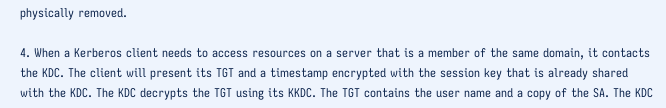physically removed.

4. When a Kerberos client needs to access resources on a server that is a member of the same domain, it contacts the KDC. The client will present its TGT and a timestamp encrypted with the session key that is already shared with the KDC. The KDC decrypts the TGT using its KKDC. The TGT contains the user name and a copy of the SA. The KDC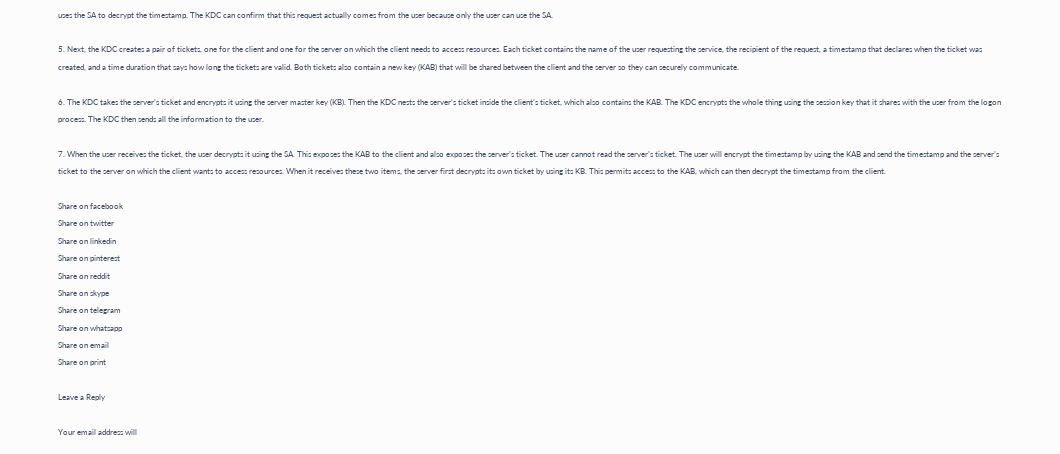uses the SA to decrypt the timestamp. The KDC can confirm that this request actually comes from the user because only the user can use the SA.

5. Next, the KDC creates a pair of tickets, one for the client and one for the server on which the client needs to access resources. Each ticket contains the name of the user requesting the service, the recipient of the request, a timestamp that declares when the ticket was created, and a time duration that says how long the tickets are valid. Both tickets also contain a new key (KAB) that will be shared between the client and the server so they can securely communicate.

6. The KDC takes the server’s ticket and encrypts it using the server master key (KB). Then the KDC nests the server’s ticket inside the client’s ticket, which also contains the KAB. The KDC encrypts the whole thing using the session key that it shares with the user from the logon process. The KDC then sends all the information to the user.

7. When the user receives the ticket, the user decrypts it using the SA. This exposes the KAB to the client and also exposes the server’s ticket. The user cannot read the server’s ticket. The user will encrypt the timestamp by using the KAB and send the timestamp and the server’s ticket to the server on which the client wants to access resources. When it receives these two items, the server first decrypts its own ticket by using its KB. This permits access to the KAB, which can then decrypt the timestamp from the client.

Share on facebook
Share on twitter
Share on linkedin
Share on pinterest
Share on reddit
Share on skype
Share on telegram
Share on whatsapp
Share on email
Share on print

Leave a Reply

Your email address will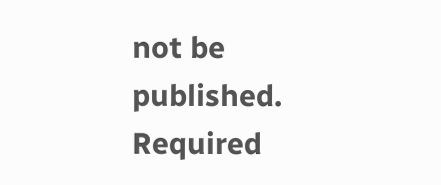not be published. Required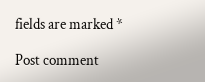fields are marked *

Post comment